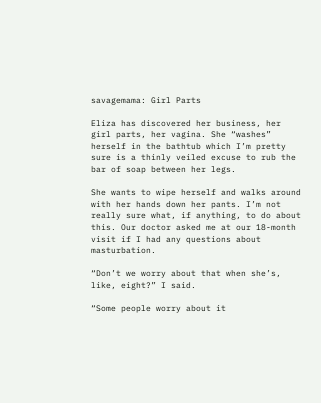savagemama: Girl Parts

Eliza has discovered her business, her girl parts, her vagina. She “washes” herself in the bathtub which I’m pretty sure is a thinly veiled excuse to rub the bar of soap between her legs.

She wants to wipe herself and walks around with her hands down her pants. I’m not really sure what, if anything, to do about this. Our doctor asked me at our 18-month visit if I had any questions about masturbation.

“Don’t we worry about that when she’s, like, eight?” I said.

“Some people worry about it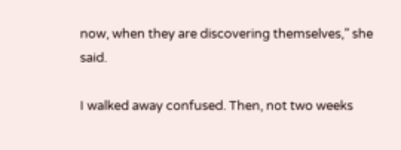now, when they are discovering themselves,” she said.

I walked away confused. Then, not two weeks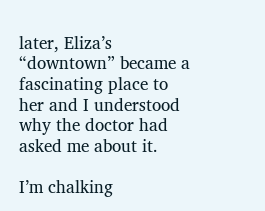later, Eliza’s “downtown” became a fascinating place to her and I understood why the doctor had asked me about it.

I’m chalking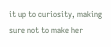it up to curiosity, making sure not to make her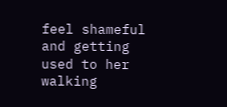feel shameful and getting used to her walking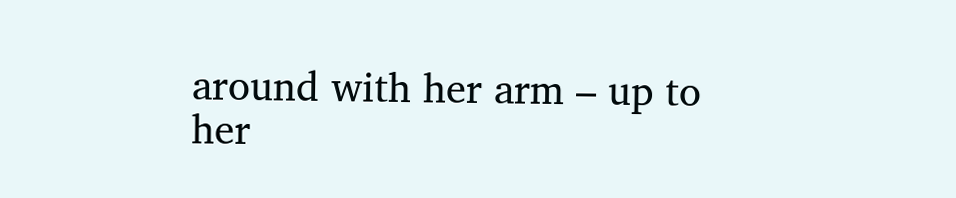around with her arm – up to her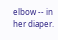elbow -- in her diaper.